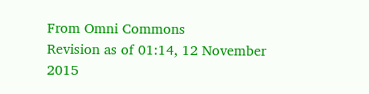From Omni Commons
Revision as of 01:14, 12 November 2015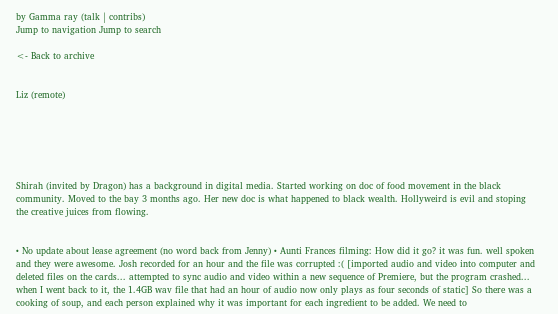by Gamma ray (talk | contribs)
Jump to navigation Jump to search

<- Back to archive


Liz (remote)






Shirah (invited by Dragon) has a background in digital media. Started working on doc of food movement in the black community. Moved to the bay 3 months ago. Her new doc is what happened to black wealth. Hollyweird is evil and stoping the creative juices from flowing.


• No update about lease agreement (no word back from Jenny) • Aunti Frances filming: How did it go? it was fun. well spoken and they were awesome. Josh recorded for an hour and the file was corrupted :( [imported audio and video into computer and deleted files on the cards... attempted to sync audio and video within a new sequence of Premiere, but the program crashed... when I went back to it, the 1.4GB wav file that had an hour of audio now only plays as four seconds of static] So there was a cooking of soup, and each person explained why it was important for each ingredient to be added. We need to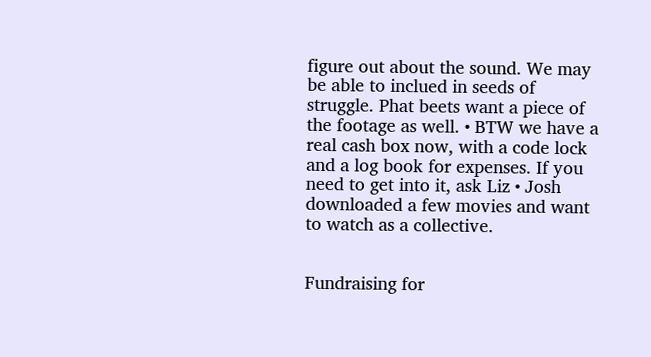figure out about the sound. We may be able to inclued in seeds of struggle. Phat beets want a piece of the footage as well. • BTW we have a real cash box now, with a code lock and a log book for expenses. If you need to get into it, ask Liz • Josh downloaded a few movies and want to watch as a collective.


Fundraising for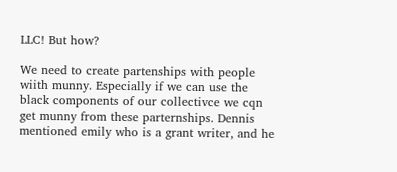LLC! But how?

We need to create partenships with people wiith munny. Especially if we can use the black components of our collectivce we cqn get munny from these parternships. Dennis mentioned emily who is a grant writer, and he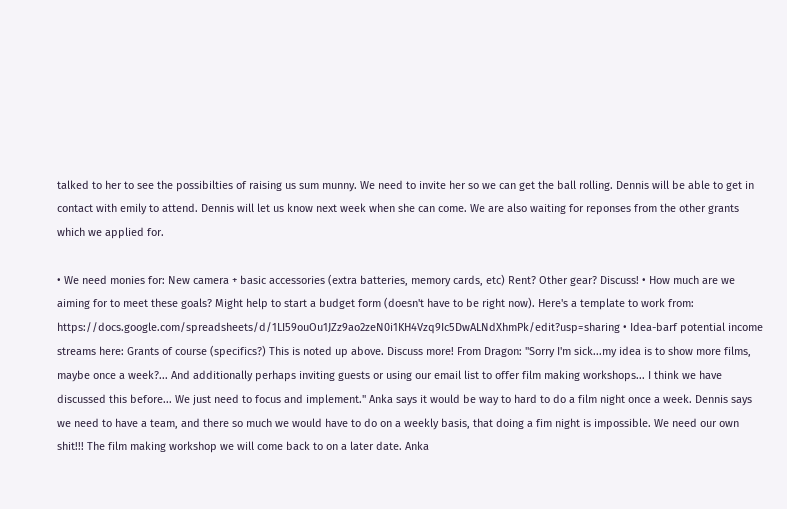talked to her to see the possibilties of raising us sum munny. We need to invite her so we can get the ball rolling. Dennis will be able to get in contact with emily to attend. Dennis will let us know next week when she can come. We are also waiting for reponses from the other grants which we applied for.

• We need monies for: New camera + basic accessories (extra batteries, memory cards, etc) Rent? Other gear? Discuss! • How much are we aiming for to meet these goals? Might help to start a budget form (doesn't have to be right now). Here's a template to work from: https://docs.google.com/spreadsheets/d/1LI59ouOu1JZz9ao2zeN0i1KH4Vzq9Ic5DwALNdXhmPk/edit?usp=sharing • Idea-barf potential income streams here: Grants of course (specifics?) This is noted up above. Discuss more! From Dragon: "Sorry I'm sick...my idea is to show more films, maybe once a week?... And additionally perhaps inviting guests or using our email list to offer film making workshops... I think we have discussed this before... We just need to focus and implement." Anka says it would be way to hard to do a film night once a week. Dennis says we need to have a team, and there so much we would have to do on a weekly basis, that doing a fim night is impossible. We need our own shit!!! The film making workshop we will come back to on a later date. Anka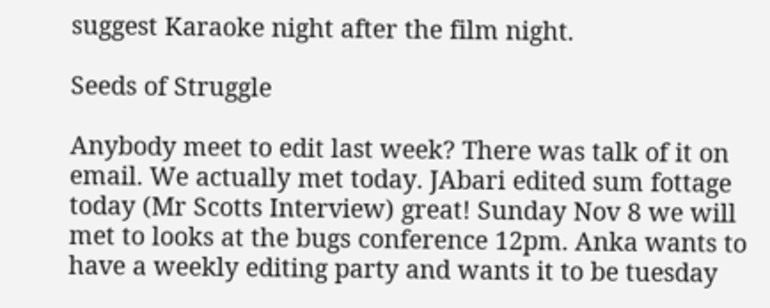suggest Karaoke night after the film night.

Seeds of Struggle

Anybody meet to edit last week? There was talk of it on email. We actually met today. JAbari edited sum fottage today (Mr Scotts Interview) great! Sunday Nov 8 we will met to looks at the bugs conference 12pm. Anka wants to have a weekly editing party and wants it to be tuesday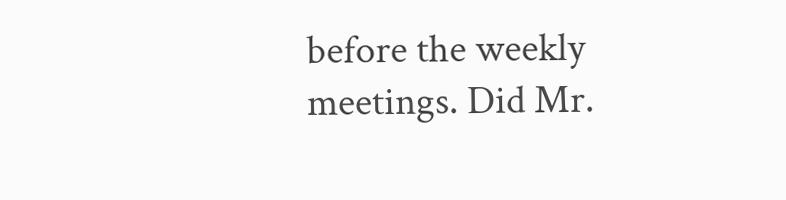before the weekly meetings. Did Mr.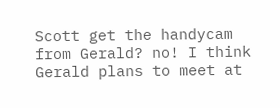Scott get the handycam from Gerald? no! I think Gerald plans to meet at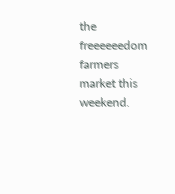the freeeeeedom farmers market this weekend.